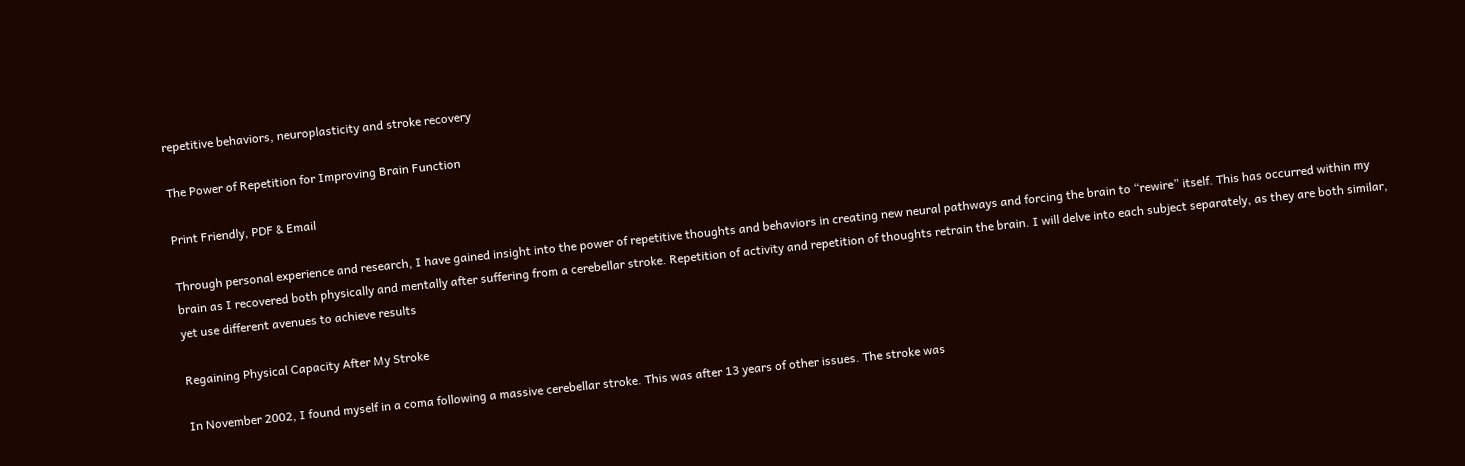repetitive behaviors, neuroplasticity and stroke recovery

The Power of Repetition for Improving Brain Function

Print Friendly, PDF & Email

Through personal experience and research, I have gained insight into the power of repetitive thoughts and behaviors in creating new neural pathways and forcing the brain to “rewire” itself. This has occurred within my brain as I recovered both physically and mentally after suffering from a cerebellar stroke. Repetition of activity and repetition of thoughts retrain the brain. I will delve into each subject separately, as they are both similar, yet use different avenues to achieve results

Regaining Physical Capacity After My Stroke

In November 2002, I found myself in a coma following a massive cerebellar stroke. This was after 13 years of other issues. The stroke was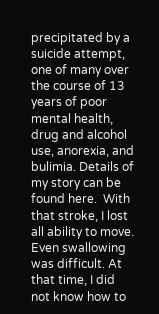precipitated by a suicide attempt, one of many over the course of 13 years of poor mental health, drug and alcohol use, anorexia, and bulimia. Details of my story can be found here.  With that stroke, I lost all ability to move. Even swallowing was difficult. At that time, I did not know how to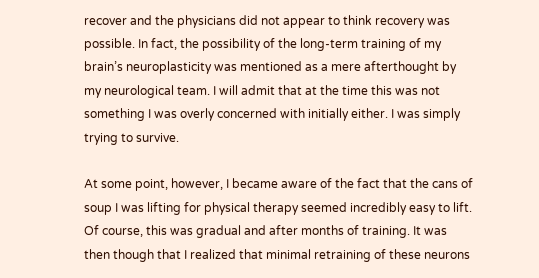recover and the physicians did not appear to think recovery was possible. In fact, the possibility of the long-term training of my brain’s neuroplasticity was mentioned as a mere afterthought by my neurological team. I will admit that at the time this was not something I was overly concerned with initially either. I was simply trying to survive.

At some point, however, I became aware of the fact that the cans of soup I was lifting for physical therapy seemed incredibly easy to lift. Of course, this was gradual and after months of training. It was then though that I realized that minimal retraining of these neurons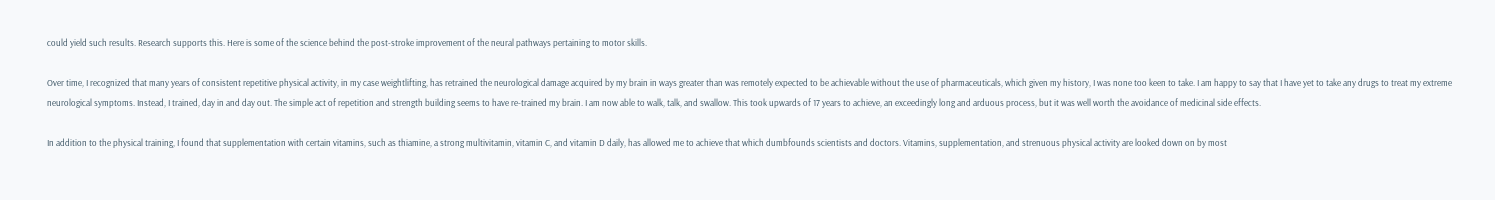could yield such results. Research supports this. Here is some of the science behind the post-stroke improvement of the neural pathways pertaining to motor skills.

Over time, I recognized that many years of consistent repetitive physical activity, in my case weightlifting, has retrained the neurological damage acquired by my brain in ways greater than was remotely expected to be achievable without the use of pharmaceuticals, which given my history, I was none too keen to take. I am happy to say that I have yet to take any drugs to treat my extreme neurological symptoms. Instead, I trained, day in and day out. The simple act of repetition and strength building seems to have re-trained my brain. I am now able to walk, talk, and swallow. This took upwards of 17 years to achieve, an exceedingly long and arduous process, but it was well worth the avoidance of medicinal side effects.

In addition to the physical training, I found that supplementation with certain vitamins, such as thiamine, a strong multivitamin, vitamin C, and vitamin D daily, has allowed me to achieve that which dumbfounds scientists and doctors. Vitamins, supplementation, and strenuous physical activity are looked down on by most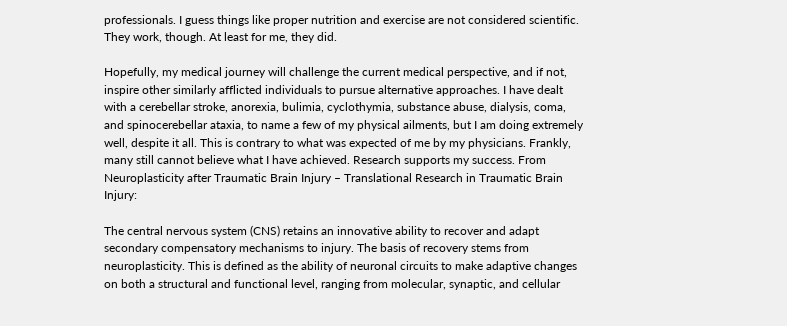professionals. I guess things like proper nutrition and exercise are not considered scientific. They work, though. At least for me, they did.

Hopefully, my medical journey will challenge the current medical perspective, and if not, inspire other similarly afflicted individuals to pursue alternative approaches. I have dealt with a cerebellar stroke, anorexia, bulimia, cyclothymia, substance abuse, dialysis, coma, and spinocerebellar ataxia, to name a few of my physical ailments, but I am doing extremely well, despite it all. This is contrary to what was expected of me by my physicians. Frankly, many still cannot believe what I have achieved. Research supports my success. From Neuroplasticity after Traumatic Brain Injury – Translational Research in Traumatic Brain Injury:

The central nervous system (CNS) retains an innovative ability to recover and adapt secondary compensatory mechanisms to injury. The basis of recovery stems from neuroplasticity. This is defined as the ability of neuronal circuits to make adaptive changes on both a structural and functional level, ranging from molecular, synaptic, and cellular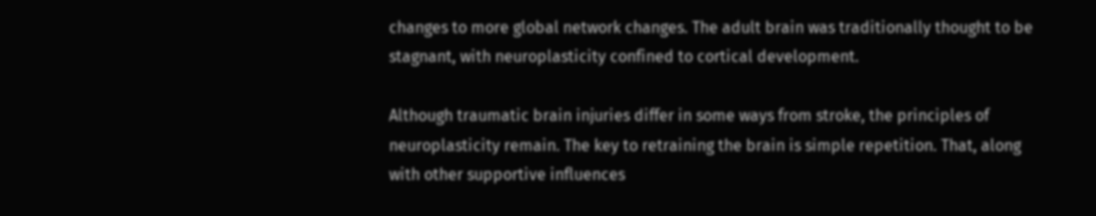changes to more global network changes. The adult brain was traditionally thought to be stagnant, with neuroplasticity confined to cortical development.

Although traumatic brain injuries differ in some ways from stroke, the principles of neuroplasticity remain. The key to retraining the brain is simple repetition. That, along with other supportive influences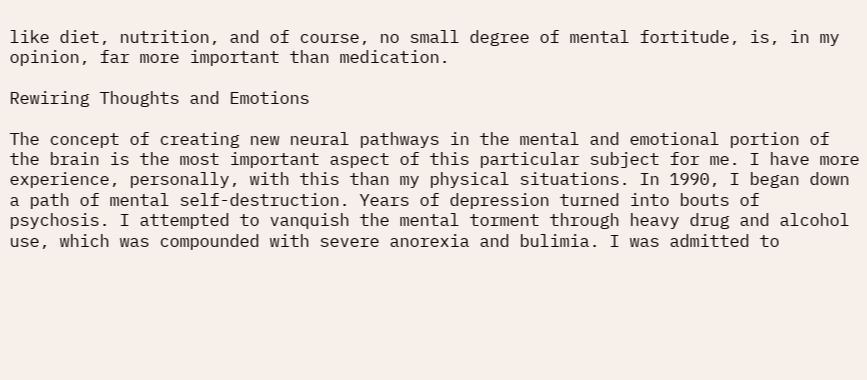like diet, nutrition, and of course, no small degree of mental fortitude, is, in my opinion, far more important than medication.

Rewiring Thoughts and Emotions

The concept of creating new neural pathways in the mental and emotional portion of the brain is the most important aspect of this particular subject for me. I have more experience, personally, with this than my physical situations. In 1990, I began down a path of mental self-destruction. Years of depression turned into bouts of psychosis. I attempted to vanquish the mental torment through heavy drug and alcohol use, which was compounded with severe anorexia and bulimia. I was admitted to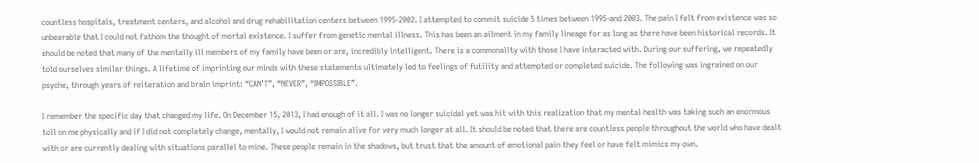countless hospitals, treatment centers, and alcohol and drug rehabilitation centers between 1995-2002. I attempted to commit suicide 5 times between 1995-and 2003. The pain I felt from existence was so unbearable that I could not fathom the thought of mortal existence. I suffer from genetic mental illness. This has been an ailment in my family lineage for as long as there have been historical records. It should be noted that many of the mentally ill members of my family have been or are, incredibly intelligent. There is a commonality with those I have interacted with. During our suffering, we repeatedly told ourselves similar things. A lifetime of imprinting our minds with these statements ultimately led to feelings of futility and attempted or completed suicide. The following was ingrained on our psyche, through years of reiteration and brain imprint: “CAN’T”, “NEVER”, “IMPOSSIBLE”.

I remember the specific day that changed my life. On December 15, 2013, I had enough of it all. I was no longer suicidal yet was hit with this realization that my mental health was taking such an enormous toll on me physically and if I did not completely change, mentally, I would not remain alive for very much longer at all. It should be noted that there are countless people throughout the world who have dealt with or are currently dealing with situations parallel to mine. These people remain in the shadows, but trust that the amount of emotional pain they feel or have felt mimics my own.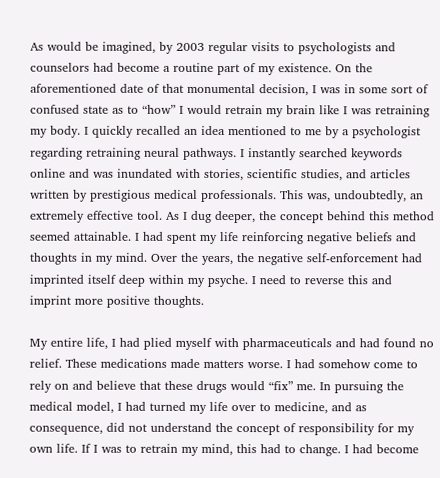As would be imagined, by 2003 regular visits to psychologists and counselors had become a routine part of my existence. On the aforementioned date of that monumental decision, I was in some sort of confused state as to “how” I would retrain my brain like I was retraining my body. I quickly recalled an idea mentioned to me by a psychologist regarding retraining neural pathways. I instantly searched keywords online and was inundated with stories, scientific studies, and articles written by prestigious medical professionals. This was, undoubtedly, an extremely effective tool. As I dug deeper, the concept behind this method seemed attainable. I had spent my life reinforcing negative beliefs and thoughts in my mind. Over the years, the negative self-enforcement had imprinted itself deep within my psyche. I need to reverse this and imprint more positive thoughts.

My entire life, I had plied myself with pharmaceuticals and had found no relief. These medications made matters worse. I had somehow come to rely on and believe that these drugs would “fix” me. In pursuing the medical model, I had turned my life over to medicine, and as consequence, did not understand the concept of responsibility for my own life. If I was to retrain my mind, this had to change. I had become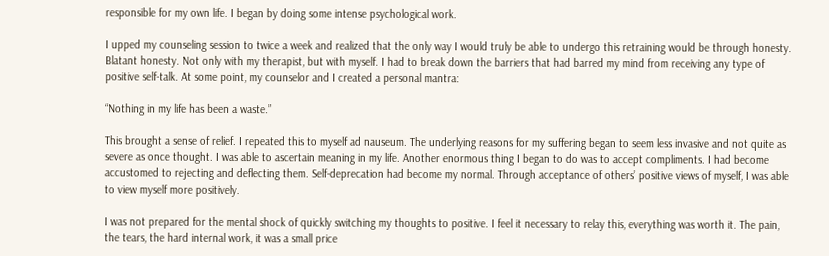responsible for my own life. I began by doing some intense psychological work.

I upped my counseling session to twice a week and realized that the only way I would truly be able to undergo this retraining would be through honesty. Blatant honesty. Not only with my therapist, but with myself. I had to break down the barriers that had barred my mind from receiving any type of positive self-talk. At some point, my counselor and I created a personal mantra:

“Nothing in my life has been a waste.”

This brought a sense of relief. I repeated this to myself ad nauseum. The underlying reasons for my suffering began to seem less invasive and not quite as severe as once thought. I was able to ascertain meaning in my life. Another enormous thing I began to do was to accept compliments. I had become accustomed to rejecting and deflecting them. Self-deprecation had become my normal. Through acceptance of others’ positive views of myself, I was able to view myself more positively.

I was not prepared for the mental shock of quickly switching my thoughts to positive. I feel it necessary to relay this, everything was worth it. The pain, the tears, the hard internal work, it was a small price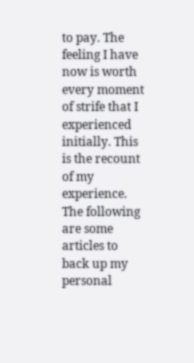to pay. The feeling I have now is worth every moment of strife that I experienced initially. This is the recount of my experience. The following are some articles to back up my personal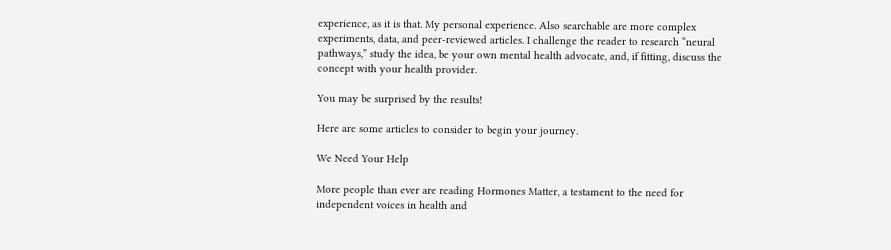experience, as it is that. My personal experience. Also searchable are more complex experiments, data, and peer-reviewed articles. I challenge the reader to research “neural pathways,” study the idea, be your own mental health advocate, and, if fitting, discuss the concept with your health provider.

You may be surprised by the results!

Here are some articles to consider to begin your journey.

We Need Your Help

More people than ever are reading Hormones Matter, a testament to the need for independent voices in health and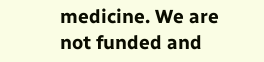medicine. We are not funded and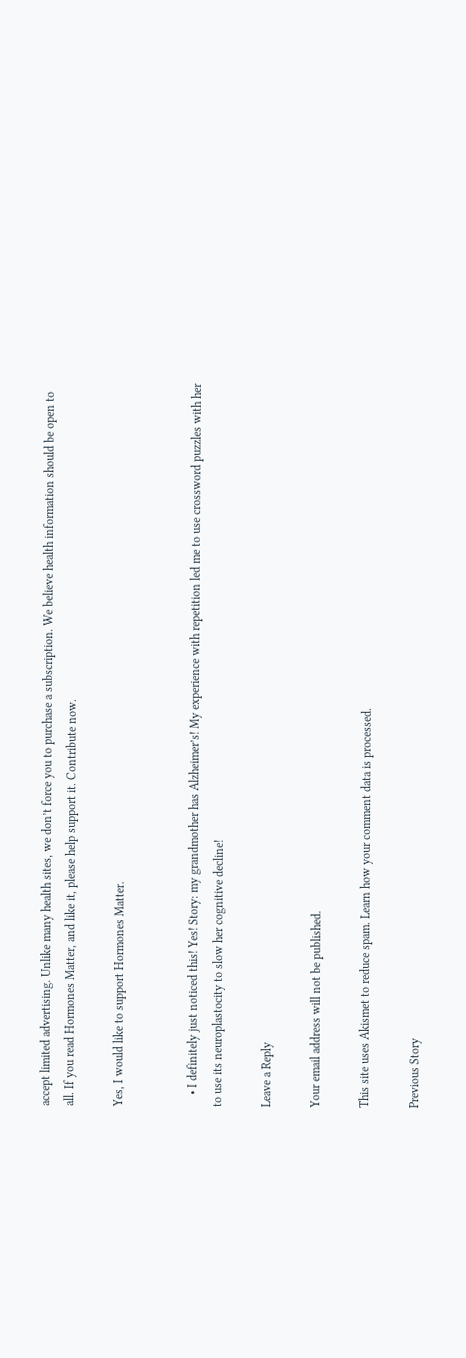accept limited advertising. Unlike many health sites, we don’t force you to purchase a subscription. We believe health information should be open to all. If you read Hormones Matter, and like it, please help support it. Contribute now.

Yes, I would like to support Hormones Matter.


    • I definitely just noticed this! Yes! Story: my grandmother has Alzheimer’s! My experience with repetition led me to use crossword puzzles with her to use its neuroplastocity to slow her cognitive decline!

Leave a Reply

Your email address will not be published.

This site uses Akismet to reduce spam. Learn how your comment data is processed.

Previous Story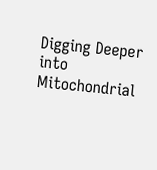Digging Deeper into Mitochondrial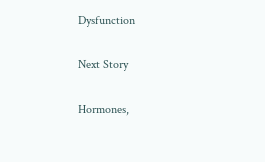Dysfunction

Next Story

Hormones,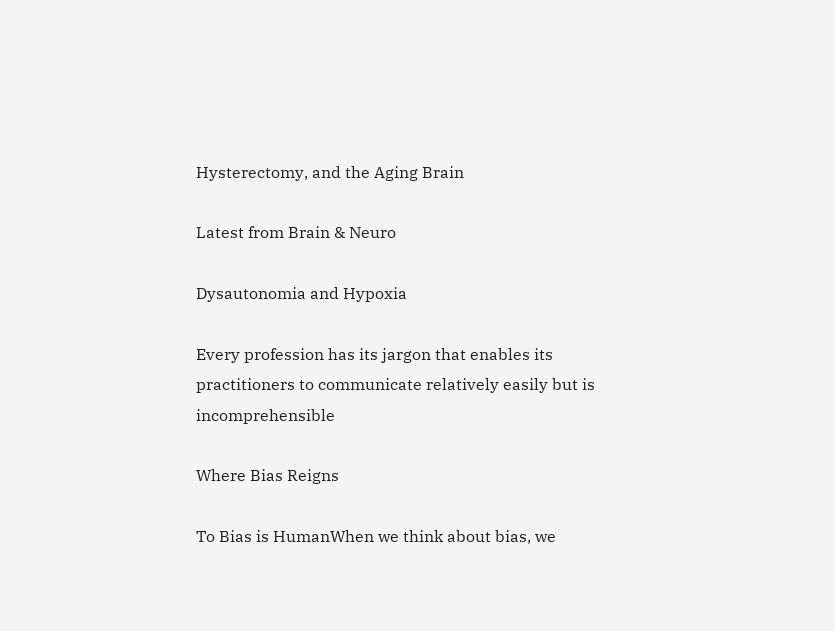Hysterectomy, and the Aging Brain

Latest from Brain & Neuro

Dysautonomia and Hypoxia

Every profession has its jargon that enables its practitioners to communicate relatively easily but is incomprehensible

Where Bias Reigns

To Bias is HumanWhen we think about bias, we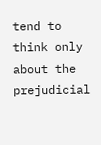tend to think only about the prejudicial